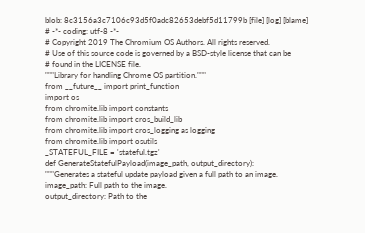blob: 8c3156a3c7106c93d5f0adc82653debf5d11799b [file] [log] [blame]
# -*- coding: utf-8 -*-
# Copyright 2019 The Chromium OS Authors. All rights reserved.
# Use of this source code is governed by a BSD-style license that can be
# found in the LICENSE file.
"""Library for handling Chrome OS partition."""
from __future__ import print_function
import os
from chromite.lib import constants
from chromite.lib import cros_build_lib
from chromite.lib import cros_logging as logging
from chromite.lib import osutils
_STATEFUL_FILE = 'stateful.tgz'
def GenerateStatefulPayload(image_path, output_directory):
"""Generates a stateful update payload given a full path to an image.
image_path: Full path to the image.
output_directory: Path to the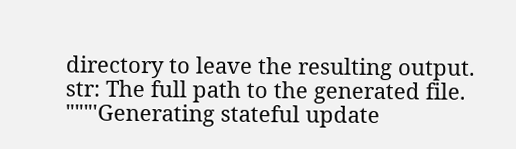directory to leave the resulting output.
str: The full path to the generated file.
"""'Generating stateful update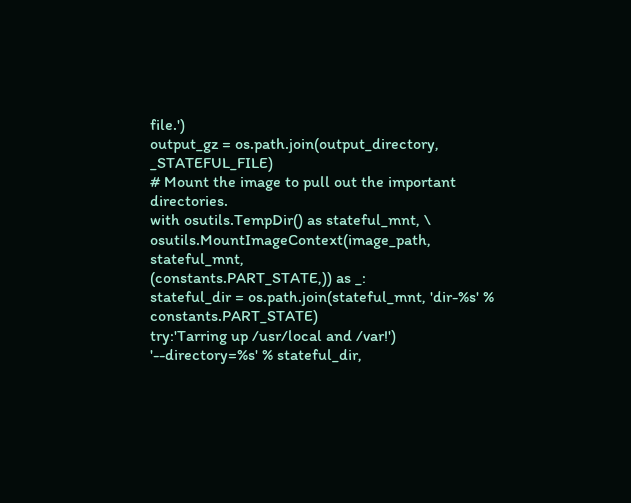file.')
output_gz = os.path.join(output_directory, _STATEFUL_FILE)
# Mount the image to pull out the important directories.
with osutils.TempDir() as stateful_mnt, \
osutils.MountImageContext(image_path, stateful_mnt,
(constants.PART_STATE,)) as _:
stateful_dir = os.path.join(stateful_mnt, 'dir-%s' % constants.PART_STATE)
try:'Tarring up /usr/local and /var!')
'--directory=%s' % stateful_dir,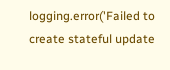logging.error('Failed to create stateful update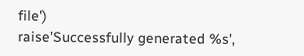file')
raise'Successfully generated %s',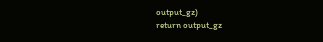output_gz)
return output_gz